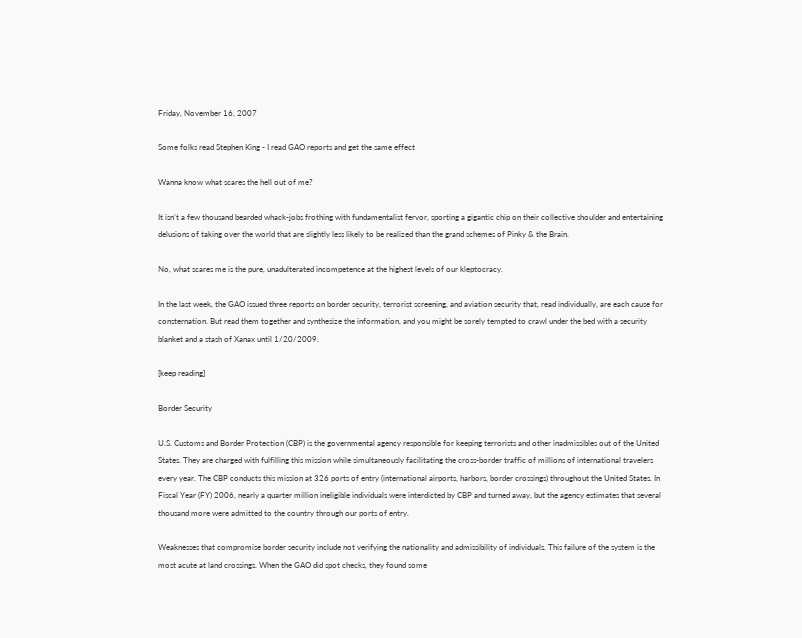Friday, November 16, 2007

Some folks read Stephen King - I read GAO reports and get the same effect

Wanna know what scares the hell out of me?

It isn’t a few thousand bearded whack-jobs frothing with fundamentalist fervor, sporting a gigantic chip on their collective shoulder and entertaining delusions of taking over the world that are slightly less likely to be realized than the grand schemes of Pinky & the Brain.

No, what scares me is the pure, unadulterated incompetence at the highest levels of our kleptocracy.

In the last week, the GAO issued three reports on border security, terrorist screening, and aviation security that, read individually, are each cause for consternation. But read them together and synthesize the information, and you might be sorely tempted to crawl under the bed with a security blanket and a stash of Xanax until 1/20/2009.

[keep reading]

Border Security

U.S. Customs and Border Protection (CBP) is the governmental agency responsible for keeping terrorists and other inadmissibles out of the United States. They are charged with fulfilling this mission while simultaneously facilitating the cross-border traffic of millions of international travelers every year. The CBP conducts this mission at 326 ports of entry (international airports, harbors, border crossings) throughout the United States. In Fiscal Year (FY) 2006, nearly a quarter million ineligible individuals were interdicted by CBP and turned away, but the agency estimates that several thousand more were admitted to the country through our ports of entry.

Weaknesses that compromise border security include not verifying the nationality and admissibility of individuals. This failure of the system is the most acute at land crossings. When the GAO did spot checks, they found some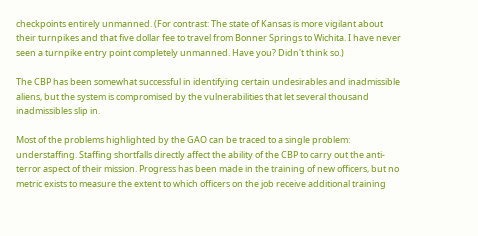checkpoints entirely unmanned. (For contrast: The state of Kansas is more vigilant about their turnpikes and that five dollar fee to travel from Bonner Springs to Wichita. I have never seen a turnpike entry point completely unmanned. Have you? Didn't think so.)

The CBP has been somewhat successful in identifying certain undesirables and inadmissible aliens, but the system is compromised by the vulnerabilities that let several thousand inadmissibles slip in.

Most of the problems highlighted by the GAO can be traced to a single problem: understaffing. Staffing shortfalls directly affect the ability of the CBP to carry out the anti-terror aspect of their mission. Progress has been made in the training of new officers, but no metric exists to measure the extent to which officers on the job receive additional training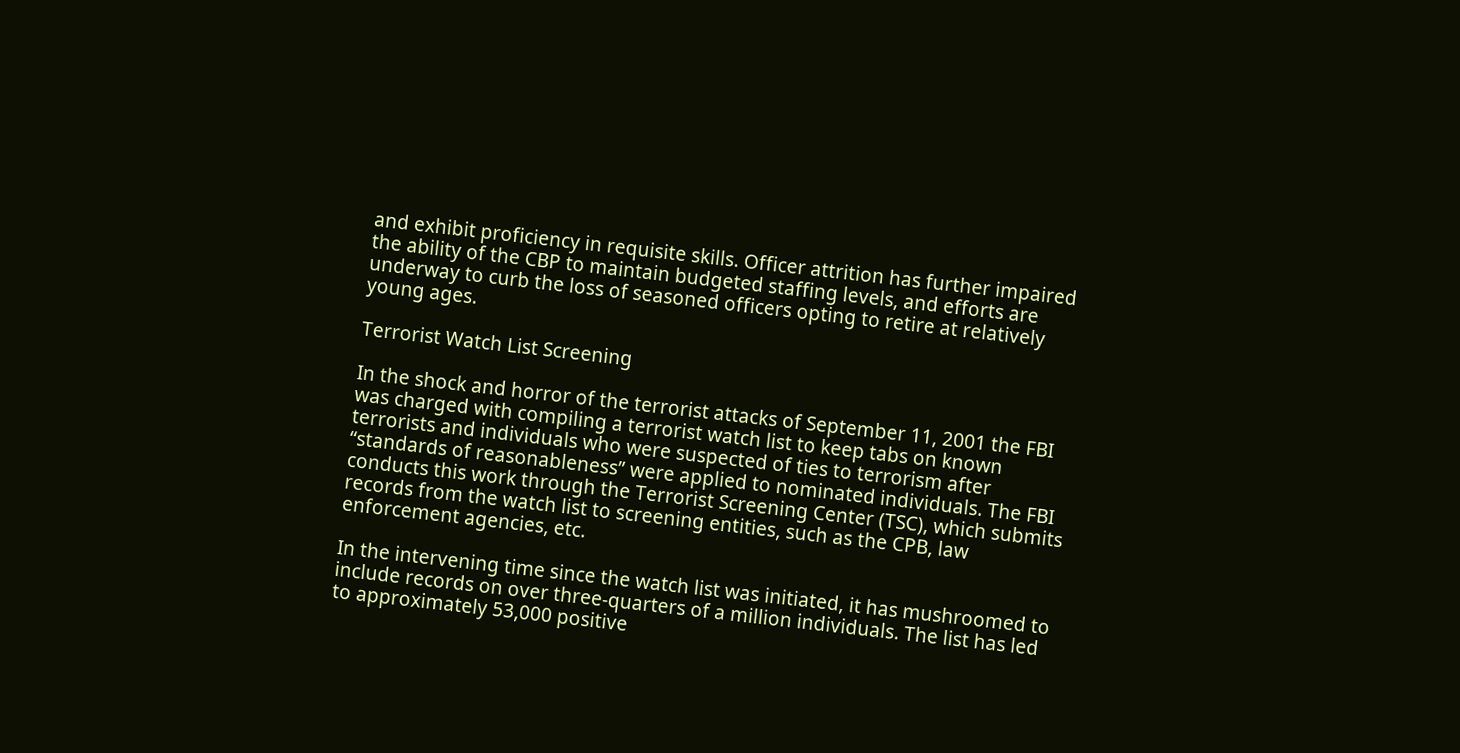and exhibit proficiency in requisite skills. Officer attrition has further impaired the ability of the CBP to maintain budgeted staffing levels, and efforts are underway to curb the loss of seasoned officers opting to retire at relatively young ages.

Terrorist Watch List Screening

In the shock and horror of the terrorist attacks of September 11, 2001 the FBI was charged with compiling a terrorist watch list to keep tabs on known terrorists and individuals who were suspected of ties to terrorism after “standards of reasonableness” were applied to nominated individuals. The FBI conducts this work through the Terrorist Screening Center (TSC), which submits records from the watch list to screening entities, such as the CPB, law enforcement agencies, etc.

In the intervening time since the watch list was initiated, it has mushroomed to include records on over three-quarters of a million individuals. The list has led to approximately 53,000 positive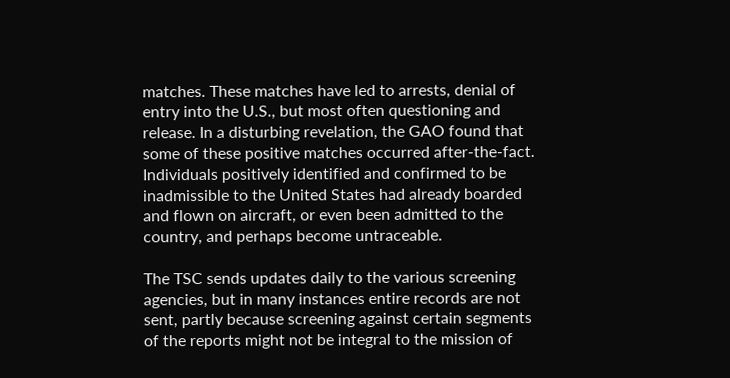matches. These matches have led to arrests, denial of entry into the U.S., but most often questioning and release. In a disturbing revelation, the GAO found that some of these positive matches occurred after-the-fact. Individuals positively identified and confirmed to be inadmissible to the United States had already boarded and flown on aircraft, or even been admitted to the country, and perhaps become untraceable.

The TSC sends updates daily to the various screening agencies, but in many instances entire records are not sent, partly because screening against certain segments of the reports might not be integral to the mission of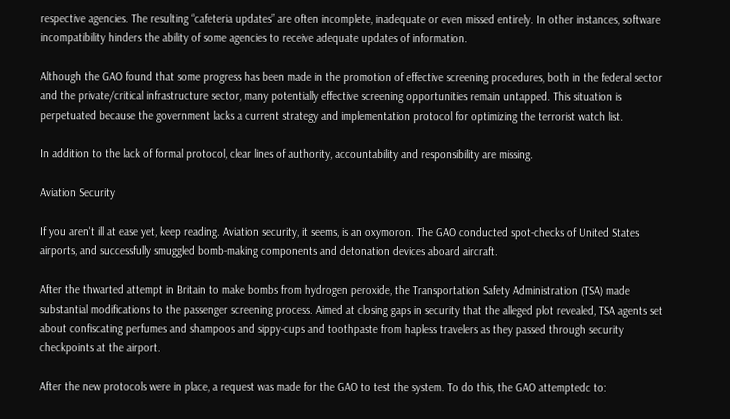respective agencies. The resulting “cafeteria updates” are often incomplete, inadequate or even missed entirely. In other instances, software incompatibility hinders the ability of some agencies to receive adequate updates of information.

Although the GAO found that some progress has been made in the promotion of effective screening procedures, both in the federal sector and the private/critical infrastructure sector, many potentially effective screening opportunities remain untapped. This situation is perpetuated because the government lacks a current strategy and implementation protocol for optimizing the terrorist watch list.

In addition to the lack of formal protocol, clear lines of authority, accountability and responsibility are missing.

Aviation Security

If you aren't ill at ease yet, keep reading. Aviation security, it seems, is an oxymoron. The GAO conducted spot-checks of United States airports, and successfully smuggled bomb-making components and detonation devices aboard aircraft.

After the thwarted attempt in Britain to make bombs from hydrogen peroxide, the Transportation Safety Administration (TSA) made substantial modifications to the passenger screening process. Aimed at closing gaps in security that the alleged plot revealed, TSA agents set about confiscating perfumes and shampoos and sippy-cups and toothpaste from hapless travelers as they passed through security checkpoints at the airport.

After the new protocols were in place, a request was made for the GAO to test the system. To do this, the GAO attemptedc to: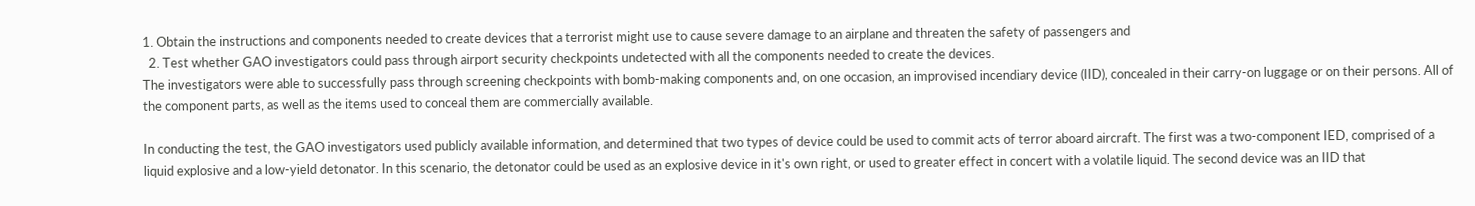1. Obtain the instructions and components needed to create devices that a terrorist might use to cause severe damage to an airplane and threaten the safety of passengers and
  2. Test whether GAO investigators could pass through airport security checkpoints undetected with all the components needed to create the devices.
The investigators were able to successfully pass through screening checkpoints with bomb-making components and, on one occasion, an improvised incendiary device (IID), concealed in their carry-on luggage or on their persons. All of the component parts, as well as the items used to conceal them are commercially available.

In conducting the test, the GAO investigators used publicly available information, and determined that two types of device could be used to commit acts of terror aboard aircraft. The first was a two-component IED, comprised of a liquid explosive and a low-yield detonator. In this scenario, the detonator could be used as an explosive device in it's own right, or used to greater effect in concert with a volatile liquid. The second device was an IID that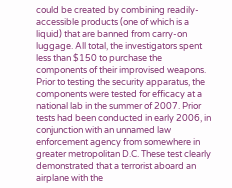could be created by combining readily-accessible products (one of which is a liquid) that are banned from carry-on luggage. All total, the investigators spent less than $150 to purchase the components of their improvised weapons. Prior to testing the security apparatus, the components were tested for efficacy at a national lab in the summer of 2007. Prior tests had been conducted in early 2006, in conjunction with an unnamed law enforcement agency from somewhere in greater metropolitan D.C. These test clearly demonstrated that a terrorist aboard an airplane with the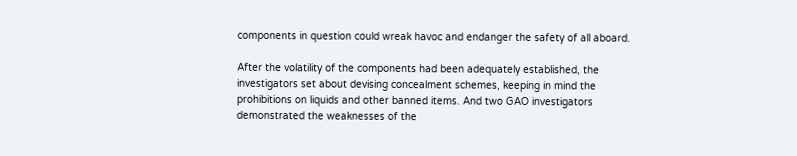components in question could wreak havoc and endanger the safety of all aboard.

After the volatility of the components had been adequately established, the investigators set about devising concealment schemes, keeping in mind the prohibitions on liquids and other banned items. And two GAO investigators demonstrated the weaknesses of the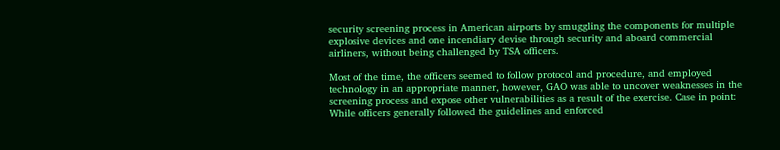security screening process in American airports by smuggling the components for multiple explosive devices and one incendiary devise through security and aboard commercial airliners, without being challenged by TSA officers.

Most of the time, the officers seemed to follow protocol and procedure, and employed technology in an appropriate manner, however, GAO was able to uncover weaknesses in the screening process and expose other vulnerabilities as a result of the exercise. Case in point: While officers generally followed the guidelines and enforced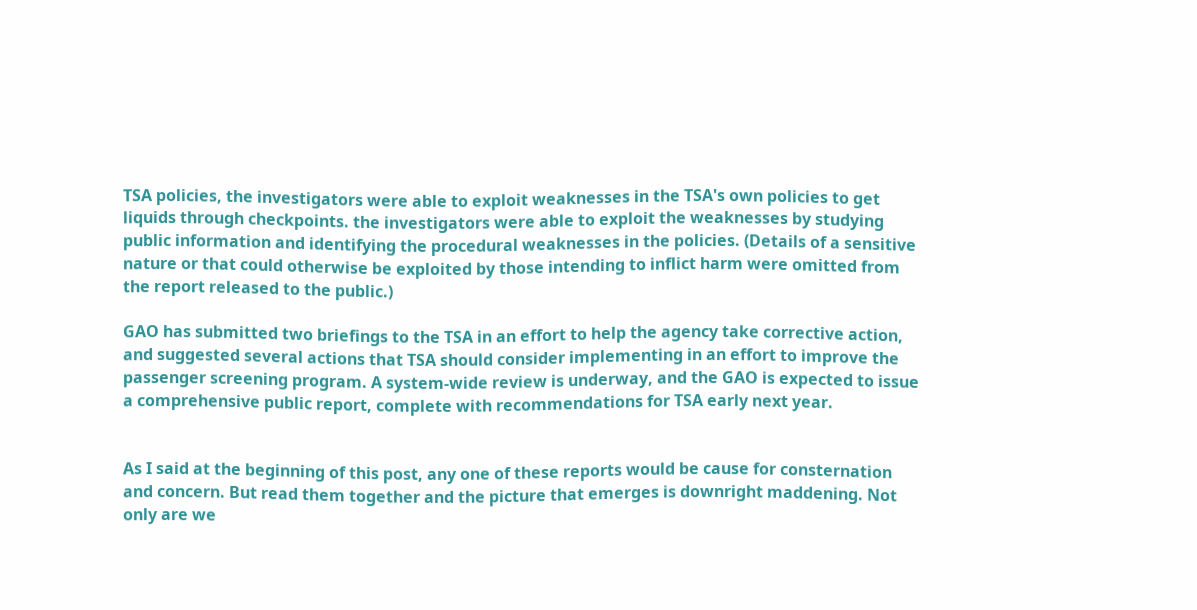TSA policies, the investigators were able to exploit weaknesses in the TSA's own policies to get liquids through checkpoints. the investigators were able to exploit the weaknesses by studying public information and identifying the procedural weaknesses in the policies. (Details of a sensitive nature or that could otherwise be exploited by those intending to inflict harm were omitted from the report released to the public.)

GAO has submitted two briefings to the TSA in an effort to help the agency take corrective action, and suggested several actions that TSA should consider implementing in an effort to improve the passenger screening program. A system-wide review is underway, and the GAO is expected to issue a comprehensive public report, complete with recommendations for TSA early next year.


As I said at the beginning of this post, any one of these reports would be cause for consternation and concern. But read them together and the picture that emerges is downright maddening. Not only are we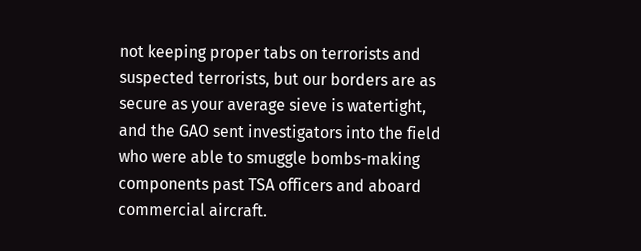not keeping proper tabs on terrorists and suspected terrorists, but our borders are as secure as your average sieve is watertight, and the GAO sent investigators into the field who were able to smuggle bombs-making components past TSA officers and aboard commercial aircraft.